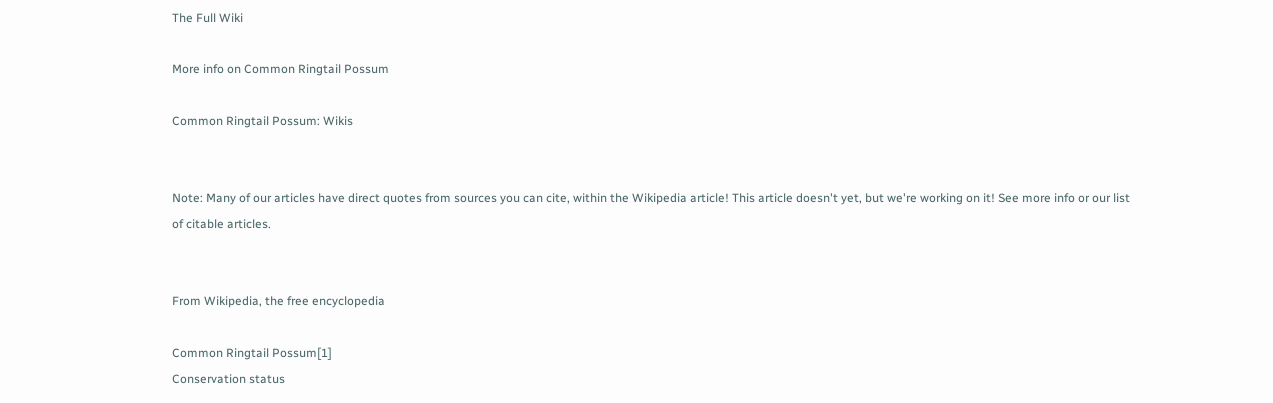The Full Wiki

More info on Common Ringtail Possum

Common Ringtail Possum: Wikis


Note: Many of our articles have direct quotes from sources you can cite, within the Wikipedia article! This article doesn't yet, but we're working on it! See more info or our list of citable articles.


From Wikipedia, the free encyclopedia

Common Ringtail Possum[1]
Conservation status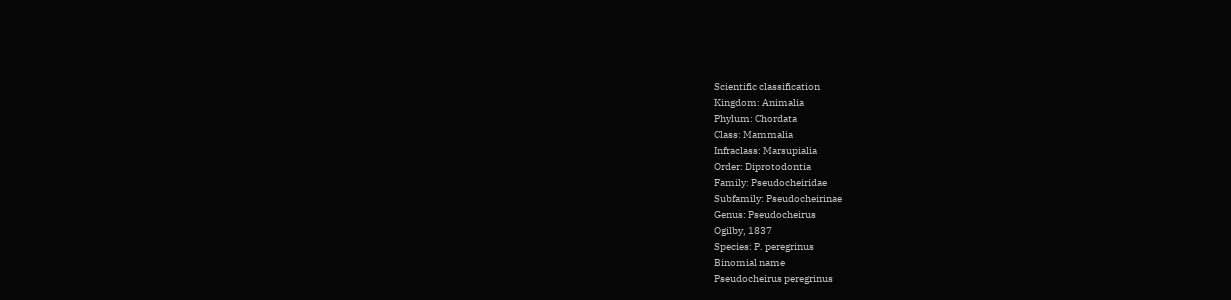Scientific classification
Kingdom: Animalia
Phylum: Chordata
Class: Mammalia
Infraclass: Marsupialia
Order: Diprotodontia
Family: Pseudocheiridae
Subfamily: Pseudocheirinae
Genus: Pseudocheirus
Ogilby, 1837
Species: P. peregrinus
Binomial name
Pseudocheirus peregrinus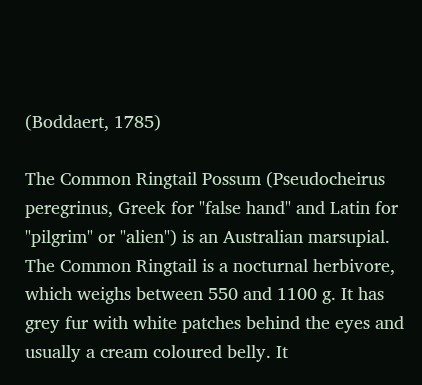(Boddaert, 1785)

The Common Ringtail Possum (Pseudocheirus peregrinus, Greek for "false hand" and Latin for "pilgrim" or "alien") is an Australian marsupial. The Common Ringtail is a nocturnal herbivore, which weighs between 550 and 1100 g. It has grey fur with white patches behind the eyes and usually a cream coloured belly. It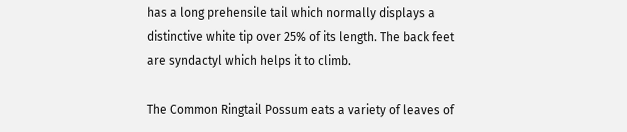has a long prehensile tail which normally displays a distinctive white tip over 25% of its length. The back feet are syndactyl which helps it to climb.

The Common Ringtail Possum eats a variety of leaves of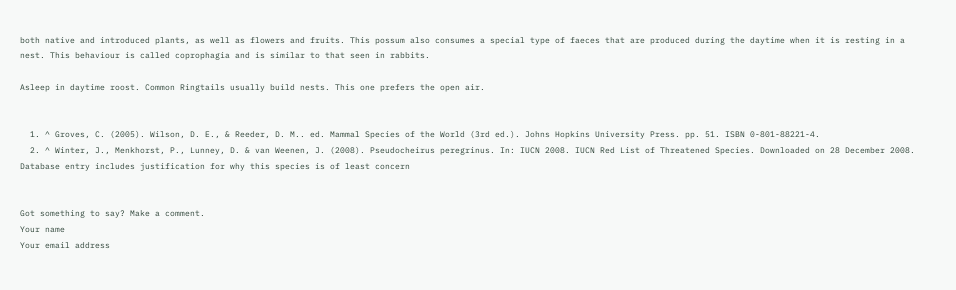both native and introduced plants, as well as flowers and fruits. This possum also consumes a special type of faeces that are produced during the daytime when it is resting in a nest. This behaviour is called coprophagia and is similar to that seen in rabbits.

Asleep in daytime roost. Common Ringtails usually build nests. This one prefers the open air.


  1. ^ Groves, C. (2005). Wilson, D. E., & Reeder, D. M.. ed. Mammal Species of the World (3rd ed.). Johns Hopkins University Press. pp. 51. ISBN 0-801-88221-4.
  2. ^ Winter, J., Menkhorst, P., Lunney, D. & van Weenen, J. (2008). Pseudocheirus peregrinus. In: IUCN 2008. IUCN Red List of Threatened Species. Downloaded on 28 December 2008. Database entry includes justification for why this species is of least concern


Got something to say? Make a comment.
Your name
Your email address